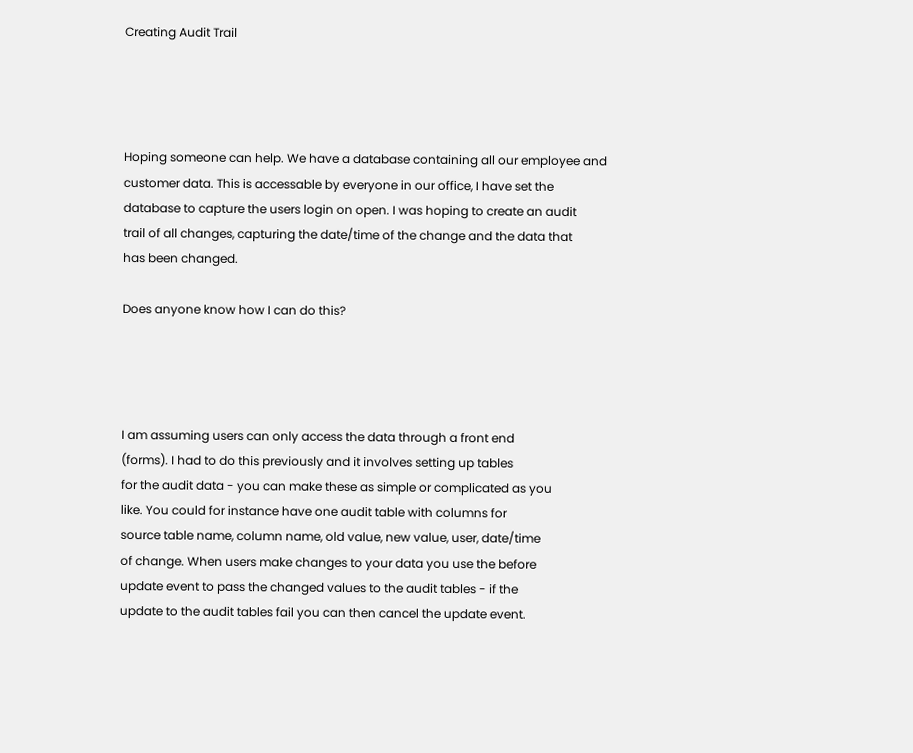Creating Audit Trail




Hoping someone can help. We have a database containing all our employee and
customer data. This is accessable by everyone in our office, I have set the
database to capture the users login on open. I was hoping to create an audit
trail of all changes, capturing the date/time of the change and the data that
has been changed.

Does anyone know how I can do this?




I am assuming users can only access the data through a front end
(forms). I had to do this previously and it involves setting up tables
for the audit data - you can make these as simple or complicated as you
like. You could for instance have one audit table with columns for
source table name, column name, old value, new value, user, date/time
of change. When users make changes to your data you use the before
update event to pass the changed values to the audit tables - if the
update to the audit tables fail you can then cancel the update event.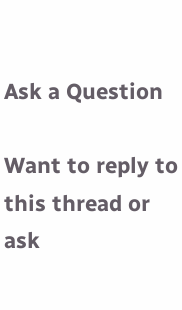Ask a Question

Want to reply to this thread or ask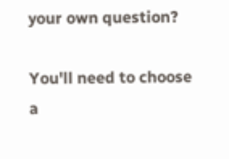your own question?

You'll need to choose a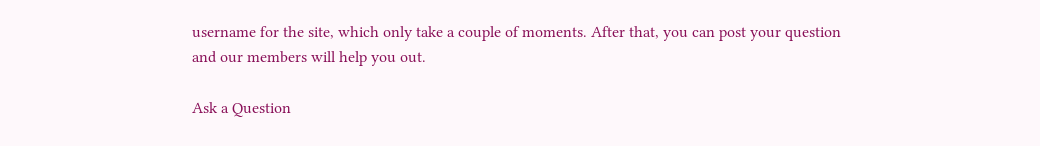username for the site, which only take a couple of moments. After that, you can post your question and our members will help you out.

Ask a Question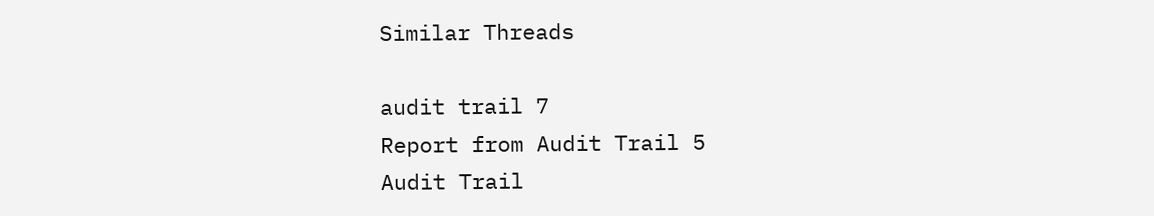Similar Threads

audit trail 7
Report from Audit Trail 5
Audit Trail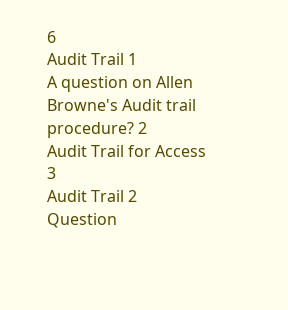6
Audit Trail 1
A question on Allen Browne's Audit trail procedure? 2
Audit Trail for Access 3
Audit Trail 2
Question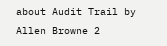about Audit Trail by Allen Browne 2